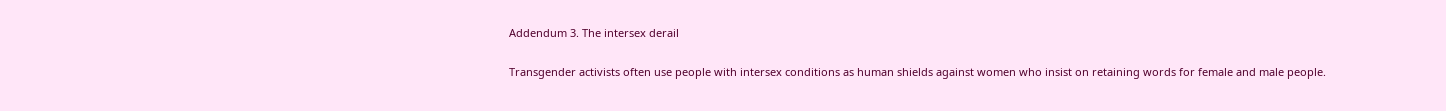Addendum 3. The intersex derail

Transgender activists often use people with intersex conditions as human shields against women who insist on retaining words for female and male people.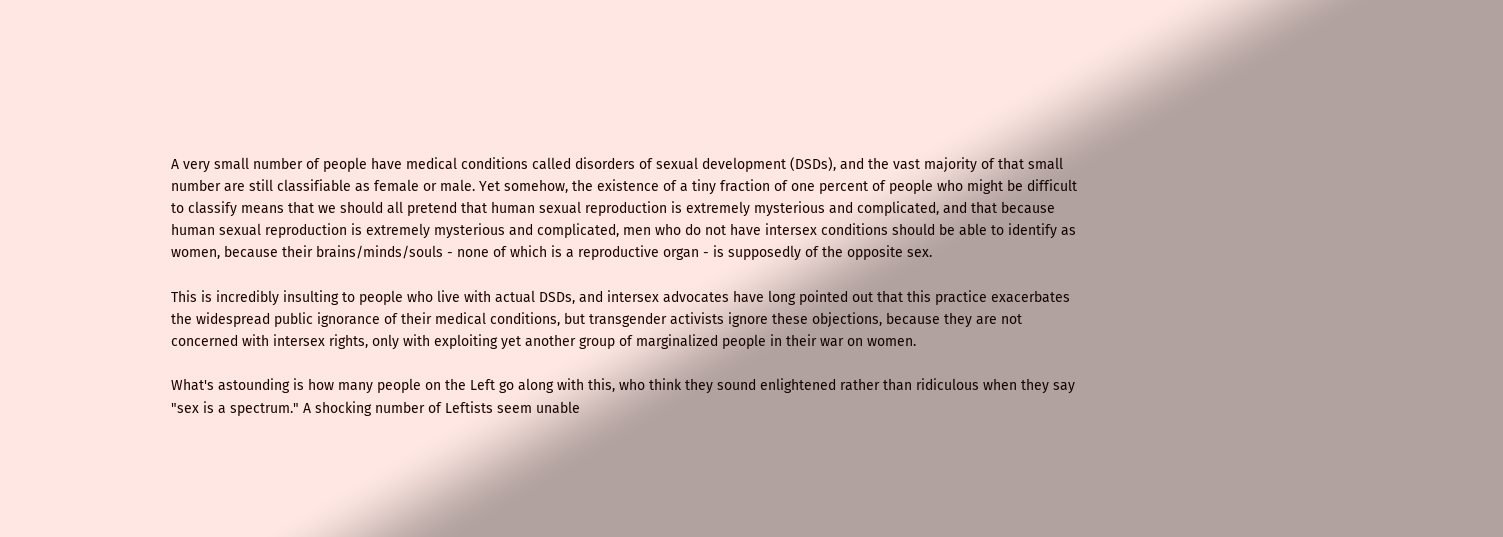A very small number of people have medical conditions called disorders of sexual development (DSDs), and the vast majority of that small number are still classifiable as female or male. Yet somehow, the existence of a tiny fraction of one percent of people who might be difficult to classify means that we should all pretend that human sexual reproduction is extremely mysterious and complicated, and that because human sexual reproduction is extremely mysterious and complicated, men who do not have intersex conditions should be able to identify as women, because their brains/minds/souls - none of which is a reproductive organ - is supposedly of the opposite sex.

This is incredibly insulting to people who live with actual DSDs, and intersex advocates have long pointed out that this practice exacerbates the widespread public ignorance of their medical conditions, but transgender activists ignore these objections, because they are not concerned with intersex rights, only with exploiting yet another group of marginalized people in their war on women.

What's astounding is how many people on the Left go along with this, who think they sound enlightened rather than ridiculous when they say "sex is a spectrum." A shocking number of Leftists seem unable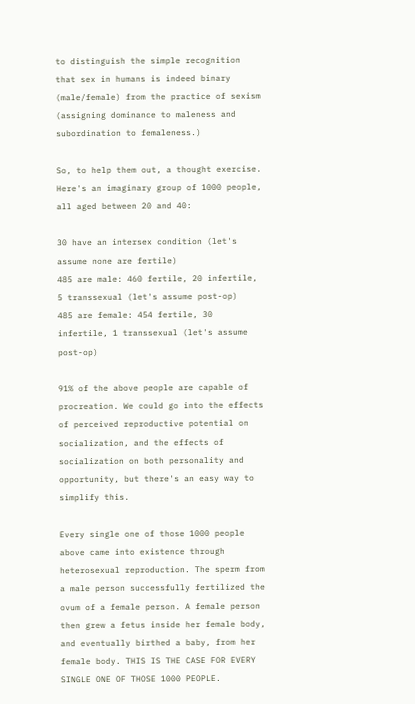to distinguish the simple recognition that sex in humans is indeed binary (male/female) from the practice of sexism (assigning dominance to maleness and subordination to femaleness.)

So, to help them out, a thought exercise. Here's an imaginary group of 1000 people, all aged between 20 and 40:

30 have an intersex condition (let's assume none are fertile)
485 are male: 460 fertile, 20 infertile, 5 transsexual (let's assume post-op)
485 are female: 454 fertile, 30 infertile, 1 transsexual (let's assume post-op)

91% of the above people are capable of procreation. We could go into the effects of perceived reproductive potential on socialization, and the effects of socialization on both personality and opportunity, but there's an easy way to simplify this.

Every single one of those 1000 people above came into existence through heterosexual reproduction. The sperm from a male person successfully fertilized the ovum of a female person. A female person then grew a fetus inside her female body, and eventually birthed a baby, from her female body. THIS IS THE CASE FOR EVERY SINGLE ONE OF THOSE 1000 PEOPLE.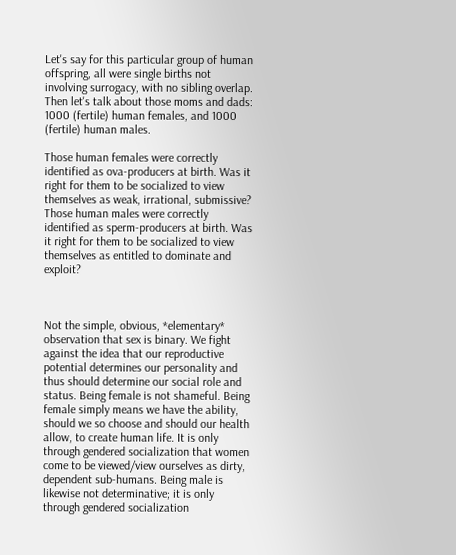Let's say for this particular group of human offspring, all were single births not involving surrogacy, with no sibling overlap. Then let's talk about those moms and dads: 1000 (fertile) human females, and 1000 (fertile) human males.

Those human females were correctly identified as ova-producers at birth. Was it right for them to be socialized to view themselves as weak, irrational, submissive? Those human males were correctly identified as sperm-producers at birth. Was it right for them to be socialized to view themselves as entitled to dominate and exploit?



Not the simple, obvious, *elementary* observation that sex is binary. We fight against the idea that our reproductive potential determines our personality and thus should determine our social role and status. Being female is not shameful. Being female simply means we have the ability, should we so choose and should our health allow, to create human life. It is only through gendered socialization that women come to be viewed/view ourselves as dirty, dependent sub-humans. Being male is likewise not determinative; it is only through gendered socialization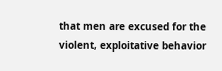that men are excused for the violent, exploitative behavior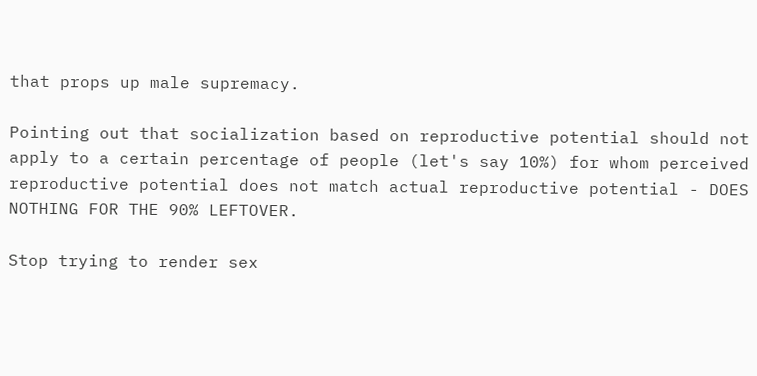that props up male supremacy.

Pointing out that socialization based on reproductive potential should not apply to a certain percentage of people (let's say 10%) for whom perceived reproductive potential does not match actual reproductive potential - DOES NOTHING FOR THE 90% LEFTOVER.

Stop trying to render sex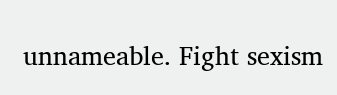unnameable. Fight sexism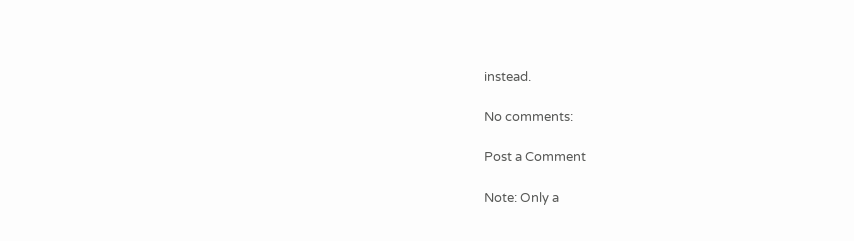instead.

No comments:

Post a Comment

Note: Only a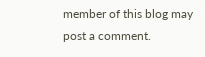member of this blog may post a comment.